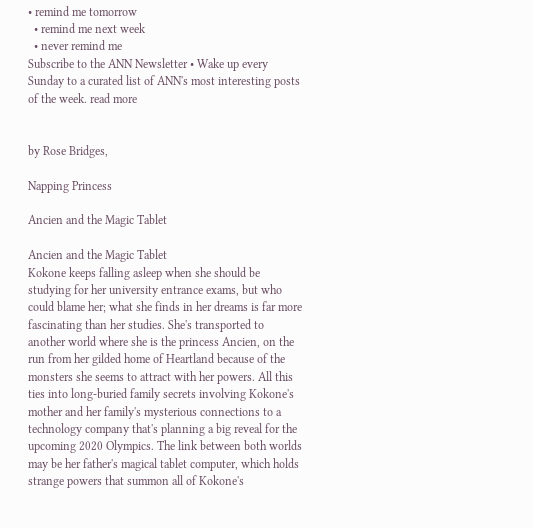• remind me tomorrow
  • remind me next week
  • never remind me
Subscribe to the ANN Newsletter • Wake up every Sunday to a curated list of ANN's most interesting posts of the week. read more


by Rose Bridges,

Napping Princess

Ancien and the Magic Tablet

Ancien and the Magic Tablet
Kokone keeps falling asleep when she should be studying for her university entrance exams, but who could blame her; what she finds in her dreams is far more fascinating than her studies. She's transported to another world where she is the princess Ancien, on the run from her gilded home of Heartland because of the monsters she seems to attract with her powers. All this ties into long-buried family secrets involving Kokone's mother and her family's mysterious connections to a technology company that's planning a big reveal for the upcoming 2020 Olympics. The link between both worlds may be her father's magical tablet computer, which holds strange powers that summon all of Kokone's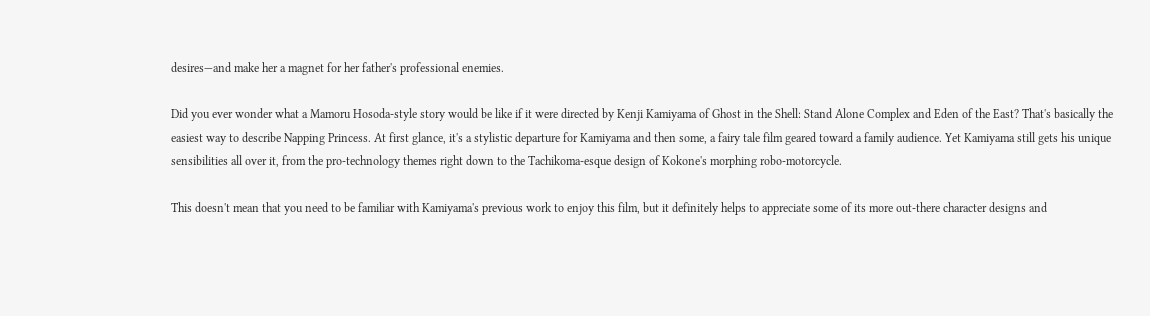desires—and make her a magnet for her father's professional enemies.

Did you ever wonder what a Mamoru Hosoda-style story would be like if it were directed by Kenji Kamiyama of Ghost in the Shell: Stand Alone Complex and Eden of the East? That's basically the easiest way to describe Napping Princess. At first glance, it's a stylistic departure for Kamiyama and then some, a fairy tale film geared toward a family audience. Yet Kamiyama still gets his unique sensibilities all over it, from the pro-technology themes right down to the Tachikoma-esque design of Kokone's morphing robo-motorcycle.

This doesn't mean that you need to be familiar with Kamiyama's previous work to enjoy this film, but it definitely helps to appreciate some of its more out-there character designs and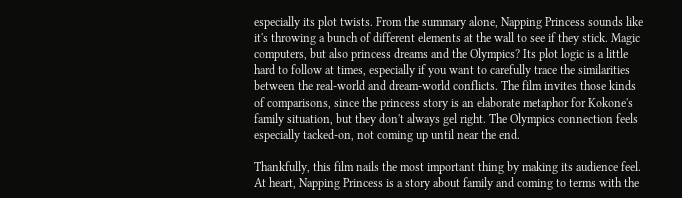especially its plot twists. From the summary alone, Napping Princess sounds like it's throwing a bunch of different elements at the wall to see if they stick. Magic computers, but also princess dreams and the Olympics? Its plot logic is a little hard to follow at times, especially if you want to carefully trace the similarities between the real-world and dream-world conflicts. The film invites those kinds of comparisons, since the princess story is an elaborate metaphor for Kokone's family situation, but they don't always gel right. The Olympics connection feels especially tacked-on, not coming up until near the end.

Thankfully, this film nails the most important thing by making its audience feel. At heart, Napping Princess is a story about family and coming to terms with the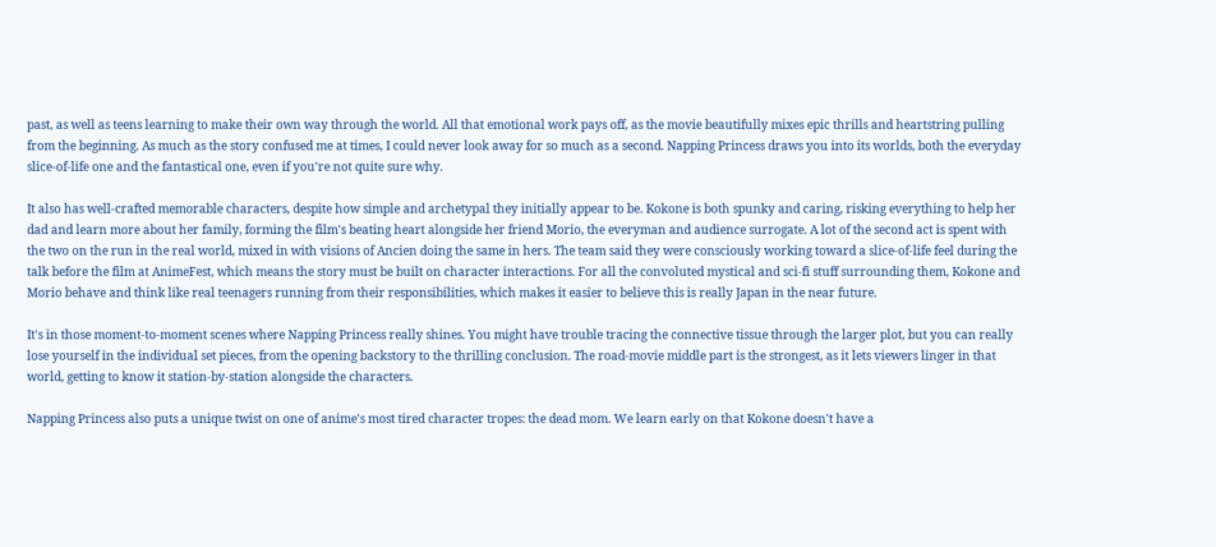past, as well as teens learning to make their own way through the world. All that emotional work pays off, as the movie beautifully mixes epic thrills and heartstring pulling from the beginning. As much as the story confused me at times, I could never look away for so much as a second. Napping Princess draws you into its worlds, both the everyday slice-of-life one and the fantastical one, even if you're not quite sure why.

It also has well-crafted memorable characters, despite how simple and archetypal they initially appear to be. Kokone is both spunky and caring, risking everything to help her dad and learn more about her family, forming the film's beating heart alongside her friend Morio, the everyman and audience surrogate. A lot of the second act is spent with the two on the run in the real world, mixed in with visions of Ancien doing the same in hers. The team said they were consciously working toward a slice-of-life feel during the talk before the film at AnimeFest, which means the story must be built on character interactions. For all the convoluted mystical and sci-fi stuff surrounding them, Kokone and Morio behave and think like real teenagers running from their responsibilities, which makes it easier to believe this is really Japan in the near future.

It's in those moment-to-moment scenes where Napping Princess really shines. You might have trouble tracing the connective tissue through the larger plot, but you can really lose yourself in the individual set pieces, from the opening backstory to the thrilling conclusion. The road-movie middle part is the strongest, as it lets viewers linger in that world, getting to know it station-by-station alongside the characters.

Napping Princess also puts a unique twist on one of anime's most tired character tropes: the dead mom. We learn early on that Kokone doesn't have a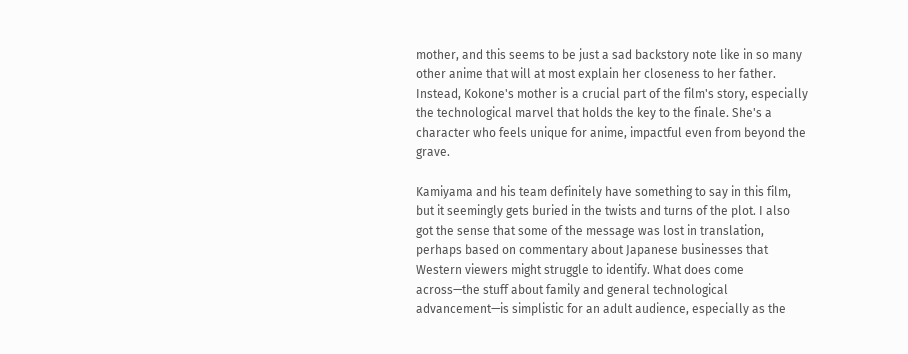mother, and this seems to be just a sad backstory note like in so many other anime that will at most explain her closeness to her father. Instead, Kokone's mother is a crucial part of the film's story, especially the technological marvel that holds the key to the finale. She's a character who feels unique for anime, impactful even from beyond the grave.

Kamiyama and his team definitely have something to say in this film, but it seemingly gets buried in the twists and turns of the plot. I also got the sense that some of the message was lost in translation, perhaps based on commentary about Japanese businesses that Western viewers might struggle to identify. What does come across—the stuff about family and general technological advancement—is simplistic for an adult audience, especially as the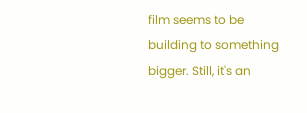film seems to be building to something bigger. Still, it's an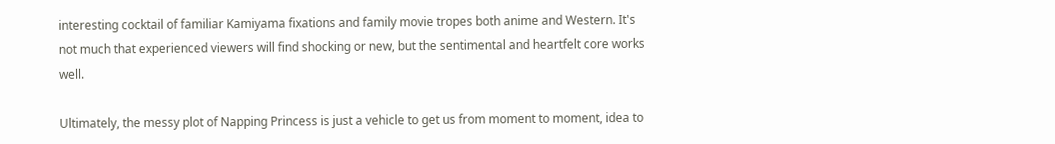interesting cocktail of familiar Kamiyama fixations and family movie tropes both anime and Western. It's not much that experienced viewers will find shocking or new, but the sentimental and heartfelt core works well.

Ultimately, the messy plot of Napping Princess is just a vehicle to get us from moment to moment, idea to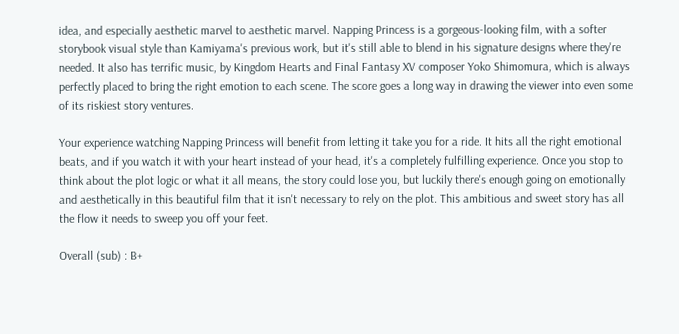idea, and especially aesthetic marvel to aesthetic marvel. Napping Princess is a gorgeous-looking film, with a softer storybook visual style than Kamiyama's previous work, but it's still able to blend in his signature designs where they're needed. It also has terrific music, by Kingdom Hearts and Final Fantasy XV composer Yoko Shimomura, which is always perfectly placed to bring the right emotion to each scene. The score goes a long way in drawing the viewer into even some of its riskiest story ventures.

Your experience watching Napping Princess will benefit from letting it take you for a ride. It hits all the right emotional beats, and if you watch it with your heart instead of your head, it's a completely fulfilling experience. Once you stop to think about the plot logic or what it all means, the story could lose you, but luckily there's enough going on emotionally and aesthetically in this beautiful film that it isn't necessary to rely on the plot. This ambitious and sweet story has all the flow it needs to sweep you off your feet.

Overall (sub) : B+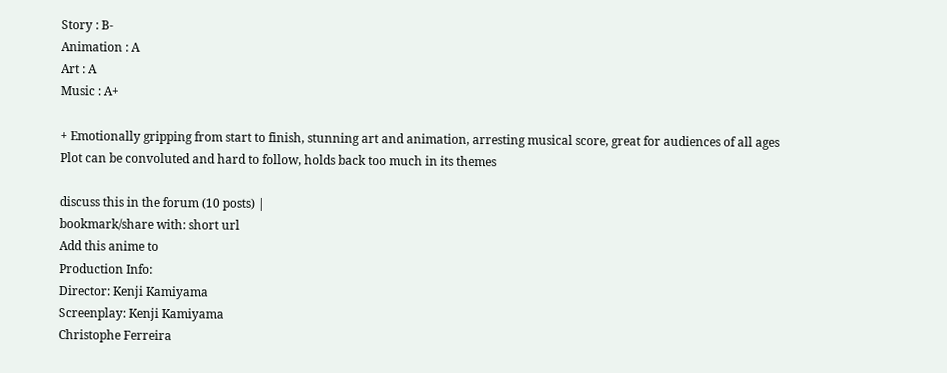Story : B-
Animation : A
Art : A
Music : A+

+ Emotionally gripping from start to finish, stunning art and animation, arresting musical score, great for audiences of all ages
Plot can be convoluted and hard to follow, holds back too much in its themes

discuss this in the forum (10 posts) |
bookmark/share with: short url
Add this anime to
Production Info:
Director: Kenji Kamiyama
Screenplay: Kenji Kamiyama
Christophe Ferreira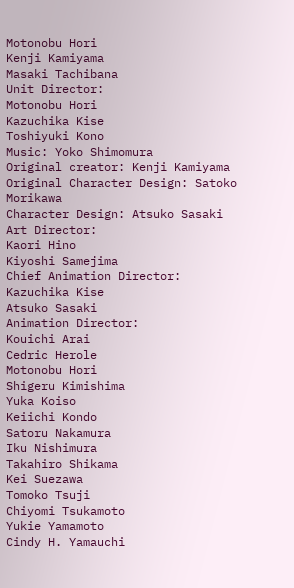Motonobu Hori
Kenji Kamiyama
Masaki Tachibana
Unit Director:
Motonobu Hori
Kazuchika Kise
Toshiyuki Kono
Music: Yoko Shimomura
Original creator: Kenji Kamiyama
Original Character Design: Satoko Morikawa
Character Design: Atsuko Sasaki
Art Director:
Kaori Hino
Kiyoshi Samejima
Chief Animation Director:
Kazuchika Kise
Atsuko Sasaki
Animation Director:
Kouichi Arai
Cedric Herole
Motonobu Hori
Shigeru Kimishima
Yuka Koiso
Keiichi Kondo
Satoru Nakamura
Iku Nishimura
Takahiro Shikama
Kei Suezawa
Tomoko Tsuji
Chiyomi Tsukamoto
Yukie Yamamoto
Cindy H. Yamauchi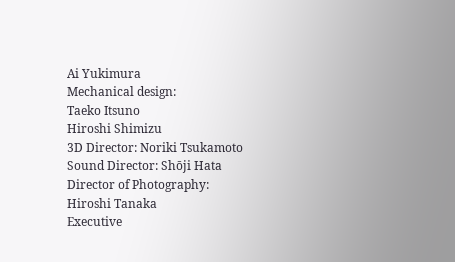Ai Yukimura
Mechanical design:
Taeko Itsuno
Hiroshi Shimizu
3D Director: Noriki Tsukamoto
Sound Director: Shōji Hata
Director of Photography: Hiroshi Tanaka
Executive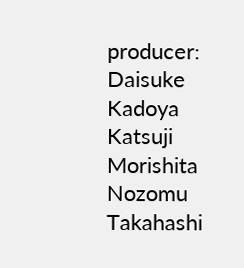producer:
Daisuke Kadoya
Katsuji Morishita
Nozomu Takahashi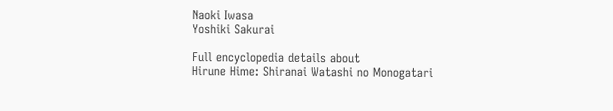Naoki Iwasa
Yoshiki Sakurai

Full encyclopedia details about
Hirune Hime: Shiranai Watashi no Monogatari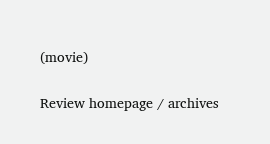(movie)

Review homepage / archives